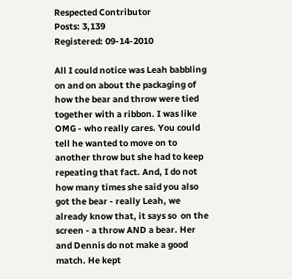Respected Contributor
Posts: 3,139
Registered: 09-14-2010

All I could notice was Leah babbling on and on about the packaging of how the bear and throw were tied together with a ribbon. I was like  OMG - who really cares. You could tell he wanted to move on to another throw but she had to keep repeating that fact. And, I do not how many times she said you also got the bear - really Leah, we already know that, it says so  on the screen - a throw AND a bear. Her and Dennis do not make a good match. He kept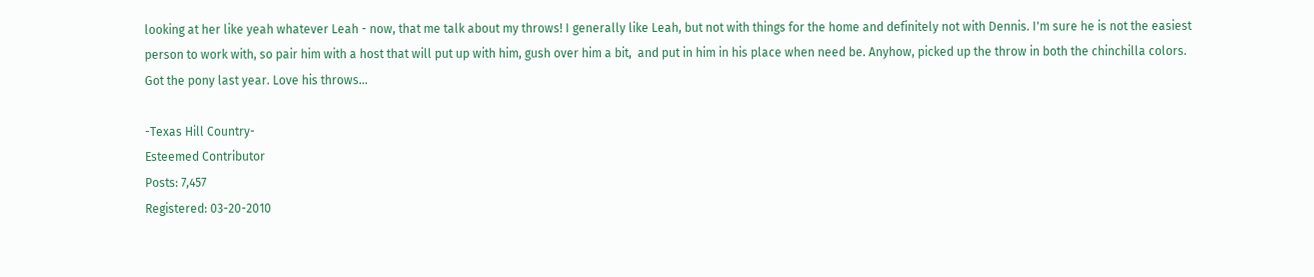looking at her like yeah whatever Leah - now, that me talk about my throws! I generally like Leah, but not with things for the home and definitely not with Dennis. I'm sure he is not the easiest person to work with, so pair him with a host that will put up with him, gush over him a bit,  and put in him in his place when need be. Anyhow, picked up the throw in both the chinchilla colors. Got the pony last year. Love his throws...

-Texas Hill Country-
Esteemed Contributor
Posts: 7,457
Registered: 03-20-2010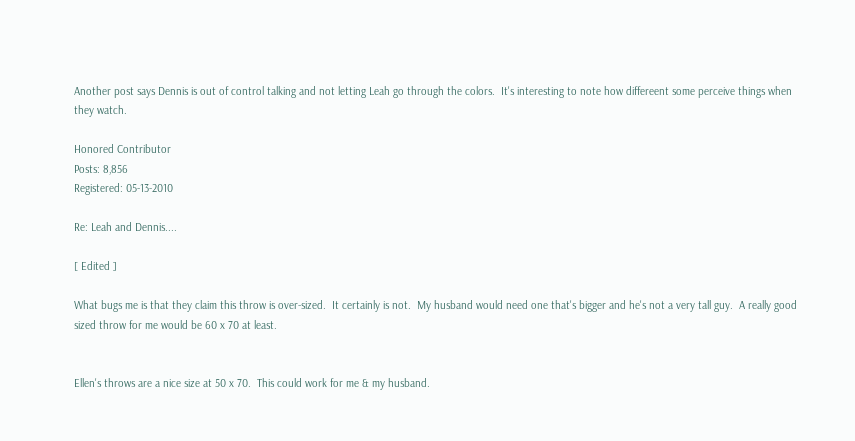Another post says Dennis is out of control talking and not letting Leah go through the colors.  It's interesting to note how differeent some perceive things when they watch.

Honored Contributor
Posts: 8,856
Registered: 05-13-2010

Re: Leah and Dennis....

[ Edited ]

What bugs me is that they claim this throw is over-sized.  It certainly is not.  My husband would need one that's bigger and he's not a very tall guy.  A really good sized throw for me would be 60 x 70 at least.


Ellen's throws are a nice size at 50 x 70.  This could work for me & my husband.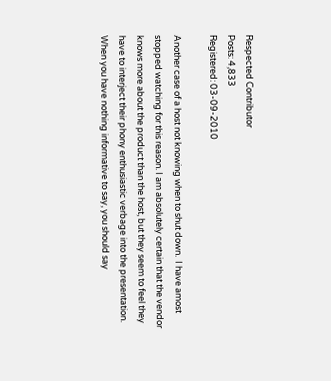Respected Contributor
Posts: 4,833
Registered: 03-09-2010

Another case of a host not knowing when to shut down.  I have amost stopped watching for this reason. I am absolutely certain that the vendor knows more about the product than the host, but they seem to feel they have to interject their phony enthusiastic verbage into the presentation. When you have nothing informative to say, you should say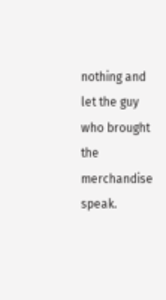nothing and let the guy who brought the merchandise speak.